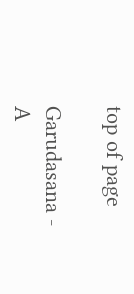top of page

Garudasana - A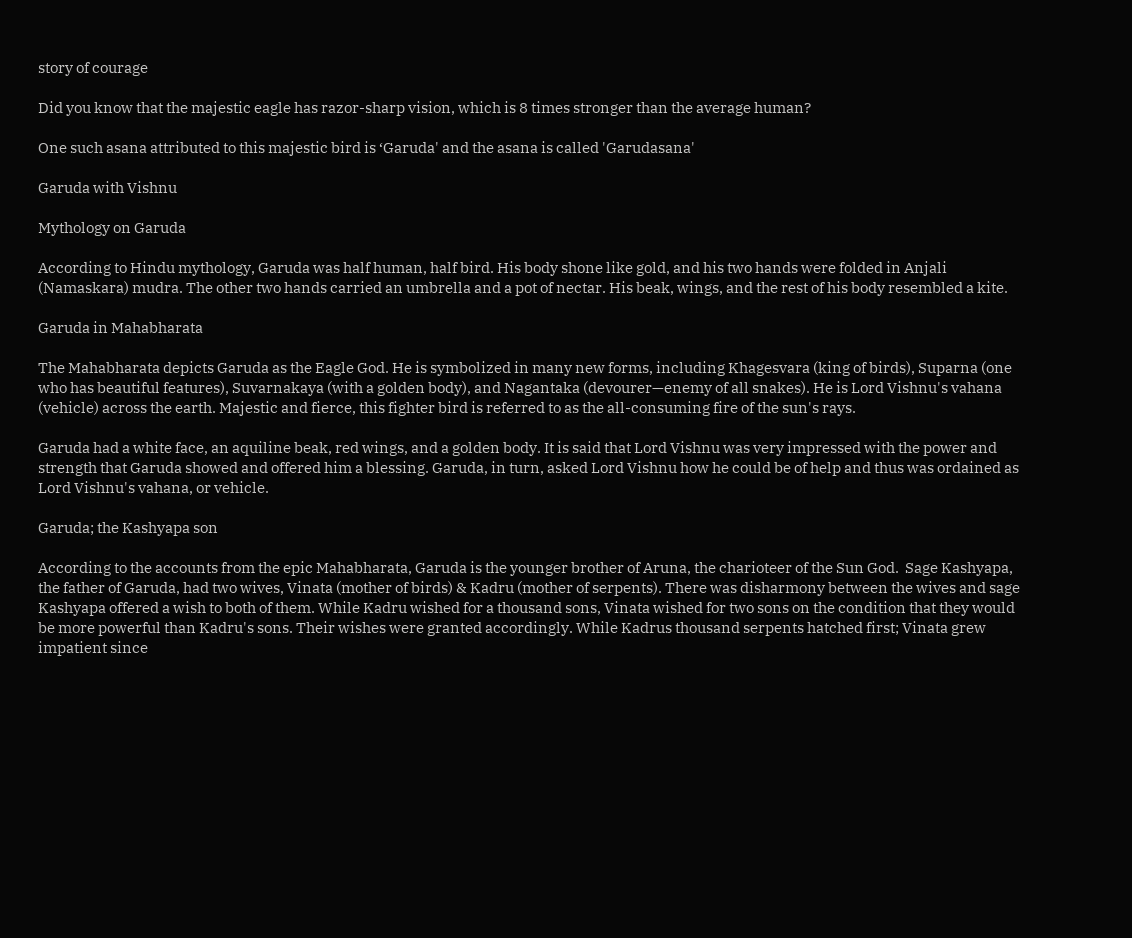story of courage

Did you know that the majestic eagle has razor-sharp vision, which is 8 times stronger than the average human?

One such asana attributed to this majestic bird is ‘Garuda' and the asana is called 'Garudasana'

Garuda with Vishnu

Mythology on Garuda

According to Hindu mythology, Garuda was half human, half bird. His body shone like gold, and his two hands were folded in Anjali (Namaskara) mudra. The other two hands carried an umbrella and a pot of nectar. His beak, wings, and the rest of his body resembled a kite.

Garuda in Mahabharata

The Mahabharata depicts Garuda as the Eagle God. He is symbolized in many new forms, including Khagesvara (king of birds), Suparna (one who has beautiful features), Suvarnakaya (with a golden body), and Nagantaka (devourer—enemy of all snakes). He is Lord Vishnu's vahana (vehicle) across the earth. Majestic and fierce, this fighter bird is referred to as the all-consuming fire of the sun's rays.

Garuda had a white face, an aquiline beak, red wings, and a golden body. It is said that Lord Vishnu was very impressed with the power and strength that Garuda showed and offered him a blessing. Garuda, in turn, asked Lord Vishnu how he could be of help and thus was ordained as Lord Vishnu's vahana, or vehicle.

Garuda; the Kashyapa son

According to the accounts from the epic Mahabharata, Garuda is the younger brother of Aruna, the charioteer of the Sun God.  Sage Kashyapa, the father of Garuda, had two wives, Vinata (mother of birds) & Kadru (mother of serpents). There was disharmony between the wives and sage Kashyapa offered a wish to both of them. While Kadru wished for a thousand sons, Vinata wished for two sons on the condition that they would be more powerful than Kadru's sons. Their wishes were granted accordingly. While Kadrus thousand serpents hatched first; Vinata grew impatient since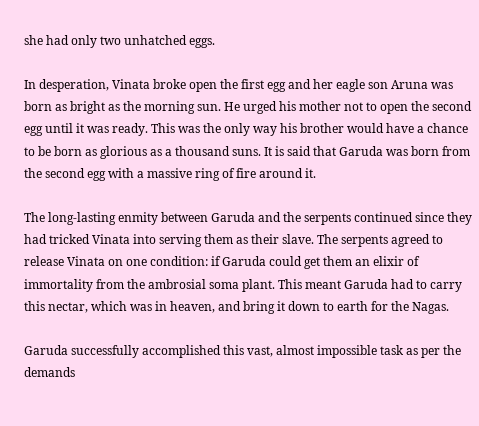she had only two unhatched eggs.

In desperation, Vinata broke open the first egg and her eagle son Aruna was born as bright as the morning sun. He urged his mother not to open the second egg until it was ready. This was the only way his brother would have a chance to be born as glorious as a thousand suns. It is said that Garuda was born from the second egg with a massive ring of fire around it.

The long-lasting enmity between Garuda and the serpents continued since they had tricked Vinata into serving them as their slave. The serpents agreed to release Vinata on one condition: if Garuda could get them an elixir of immortality from the ambrosial soma plant. This meant Garuda had to carry this nectar, which was in heaven, and bring it down to earth for the Nagas.

Garuda successfully accomplished this vast, almost impossible task as per the demands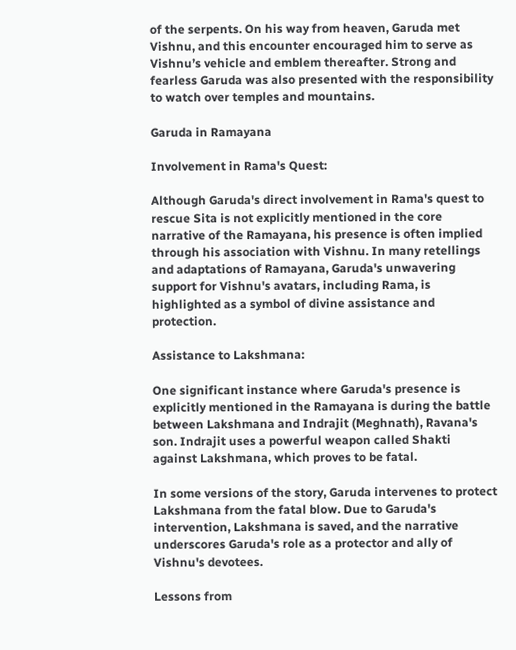of the serpents. On his way from heaven, Garuda met Vishnu, and this encounter encouraged him to serve as Vishnu’s vehicle and emblem thereafter. Strong and fearless Garuda was also presented with the responsibility to watch over temples and mountains.

Garuda in Ramayana

Involvement in Rama's Quest:

Although Garuda's direct involvement in Rama's quest to rescue Sita is not explicitly mentioned in the core narrative of the Ramayana, his presence is often implied through his association with Vishnu. In many retellings and adaptations of Ramayana, Garuda's unwavering support for Vishnu's avatars, including Rama, is highlighted as a symbol of divine assistance and protection.

Assistance to Lakshmana:

One significant instance where Garuda's presence is explicitly mentioned in the Ramayana is during the battle between Lakshmana and Indrajit (Meghnath), Ravana's son. Indrajit uses a powerful weapon called Shakti against Lakshmana, which proves to be fatal.

In some versions of the story, Garuda intervenes to protect Lakshmana from the fatal blow. Due to Garuda's intervention, Lakshmana is saved, and the narrative underscores Garuda's role as a protector and ally of Vishnu's devotees.

Lessons from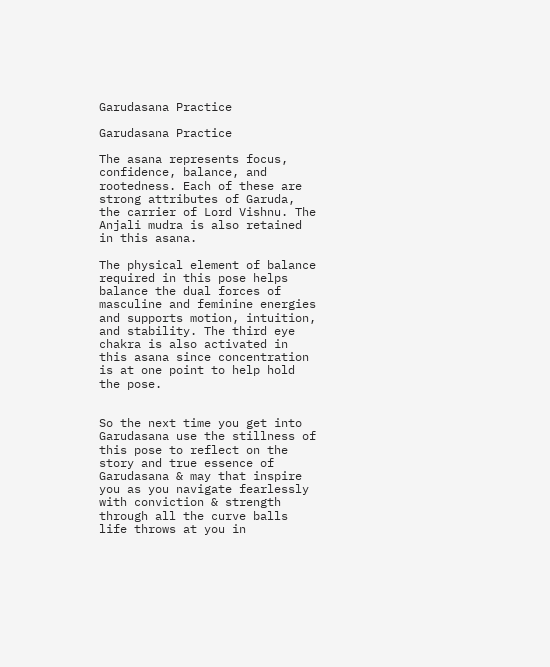Garudasana Practice

Garudasana Practice

The asana represents focus, confidence, balance, and rootedness. Each of these are strong attributes of Garuda, the carrier of Lord Vishnu. The Anjali mudra is also retained in this asana.

The physical element of balance required in this pose helps balance the dual forces of masculine and feminine energies and supports motion, intuition, and stability. The third eye chakra is also activated in this asana since concentration is at one point to help hold the pose.


So the next time you get into Garudasana use the stillness of this pose to reflect on the story and true essence of Garudasana & may that inspire you as you navigate fearlessly with conviction & strength through all the curve balls life throws at you in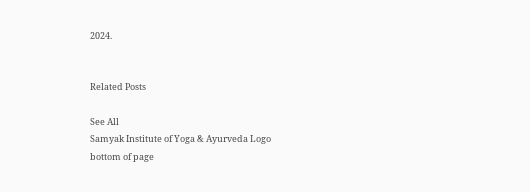2024.


Related Posts

See All
Samyak Institute of Yoga & Ayurveda Logo
bottom of page